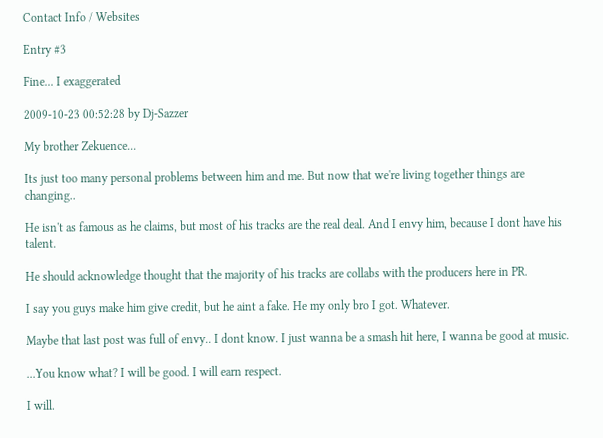Contact Info / Websites

Entry #3

Fine... I exaggerated

2009-10-23 00:52:28 by Dj-Sazzer

My brother Zekuence...

Its just too many personal problems between him and me. But now that we're living together things are changing..

He isn't as famous as he claims, but most of his tracks are the real deal. And I envy him, because I dont have his talent.

He should acknowledge thought that the majority of his tracks are collabs with the producers here in PR.

I say you guys make him give credit, but he aint a fake. He my only bro I got. Whatever.

Maybe that last post was full of envy.. I dont know. I just wanna be a smash hit here, I wanna be good at music.

...You know what? I will be good. I will earn respect.

I will.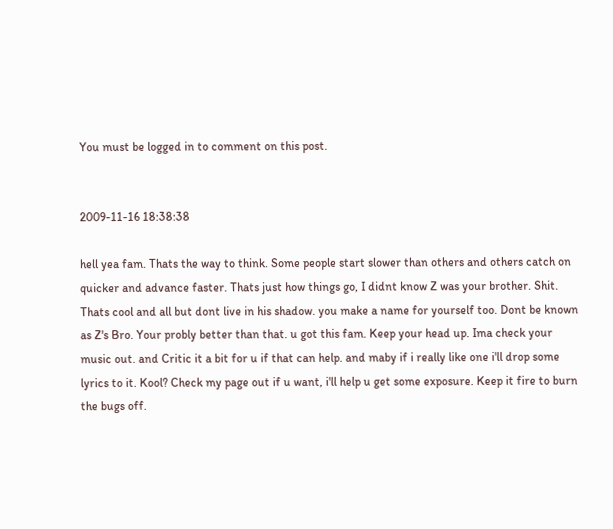You must be logged in to comment on this post.


2009-11-16 18:38:38

hell yea fam. Thats the way to think. Some people start slower than others and others catch on quicker and advance faster. Thats just how things go, I didnt know Z was your brother. Shit. Thats cool and all but dont live in his shadow. you make a name for yourself too. Dont be known as Z's Bro. Your probly better than that. u got this fam. Keep your head up. Ima check your music out. and Critic it a bit for u if that can help. and maby if i really like one i'll drop some lyrics to it. Kool? Check my page out if u want, i'll help u get some exposure. Keep it fire to burn the bugs off.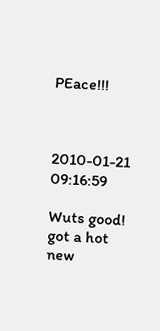PEace!!!



2010-01-21 09:16:59

Wuts good! got a hot new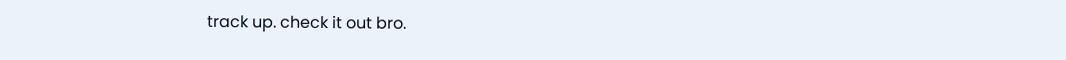track up. check it out bro.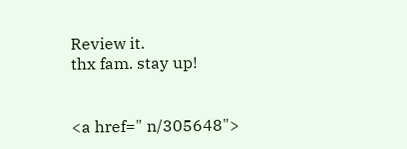Review it.
thx fam. stay up!


<a href=" n/305648">